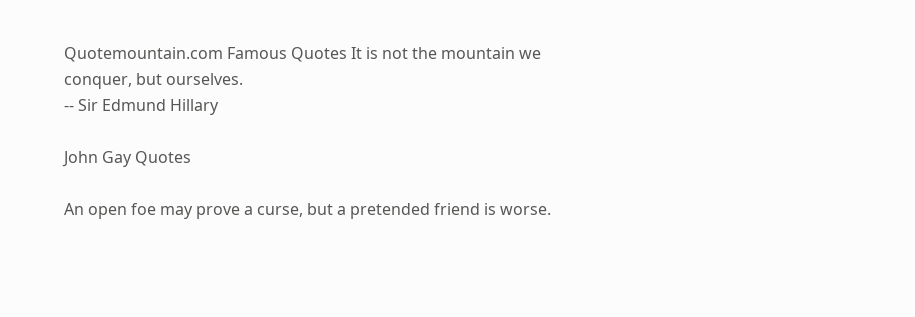Quotemountain.com Famous Quotes It is not the mountain we conquer, but ourselves.
-- Sir Edmund Hillary

John Gay Quotes

An open foe may prove a curse, but a pretended friend is worse.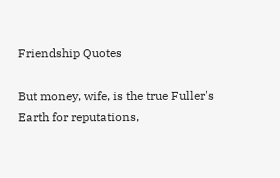Friendship Quotes

But money, wife, is the true Fuller's Earth for reputations,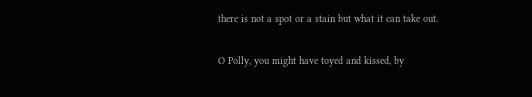there is not a spot or a stain but what it can take out.

O Polly, you might have toyed and kissed, by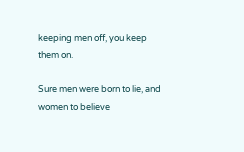keeping men off, you keep them on.

Sure men were born to lie, and women to believe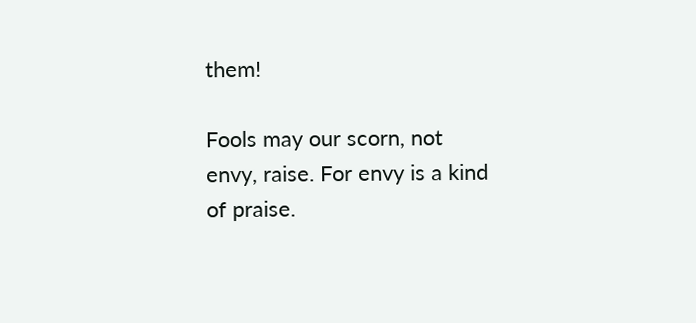them!

Fools may our scorn, not envy, raise. For envy is a kind of praise.